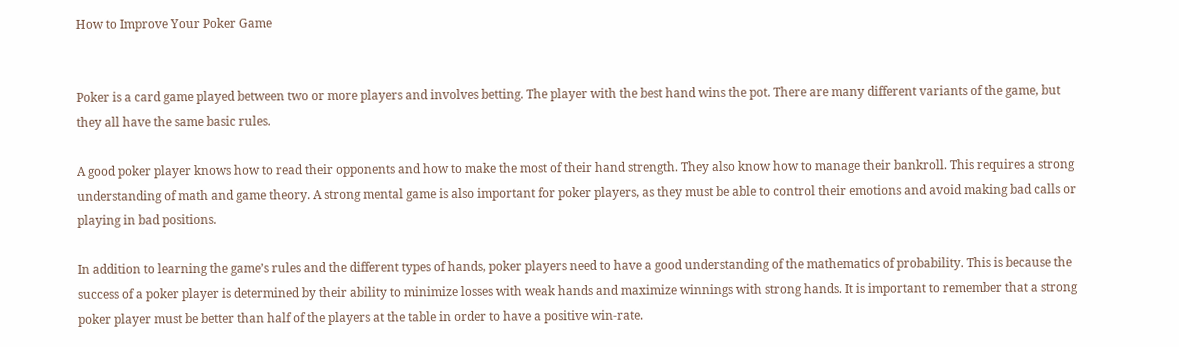How to Improve Your Poker Game


Poker is a card game played between two or more players and involves betting. The player with the best hand wins the pot. There are many different variants of the game, but they all have the same basic rules.

A good poker player knows how to read their opponents and how to make the most of their hand strength. They also know how to manage their bankroll. This requires a strong understanding of math and game theory. A strong mental game is also important for poker players, as they must be able to control their emotions and avoid making bad calls or playing in bad positions.

In addition to learning the game’s rules and the different types of hands, poker players need to have a good understanding of the mathematics of probability. This is because the success of a poker player is determined by their ability to minimize losses with weak hands and maximize winnings with strong hands. It is important to remember that a strong poker player must be better than half of the players at the table in order to have a positive win-rate.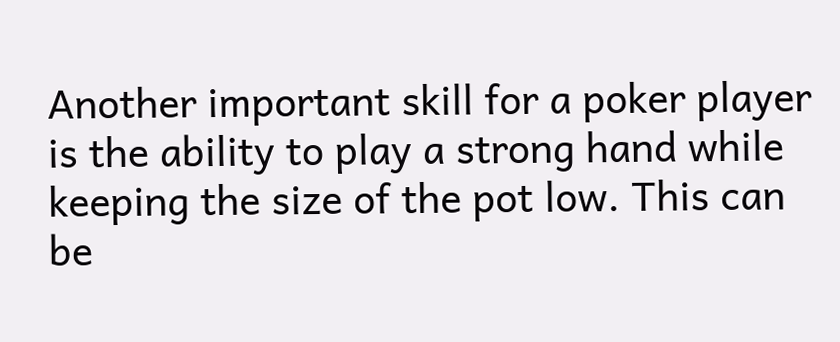Another important skill for a poker player is the ability to play a strong hand while keeping the size of the pot low. This can be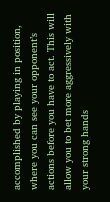accomplished by playing in position, where you can see your opponent’s actions before you have to act. This will allow you to bet more aggressively with your strong hands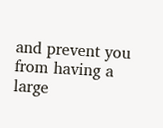and prevent you from having a large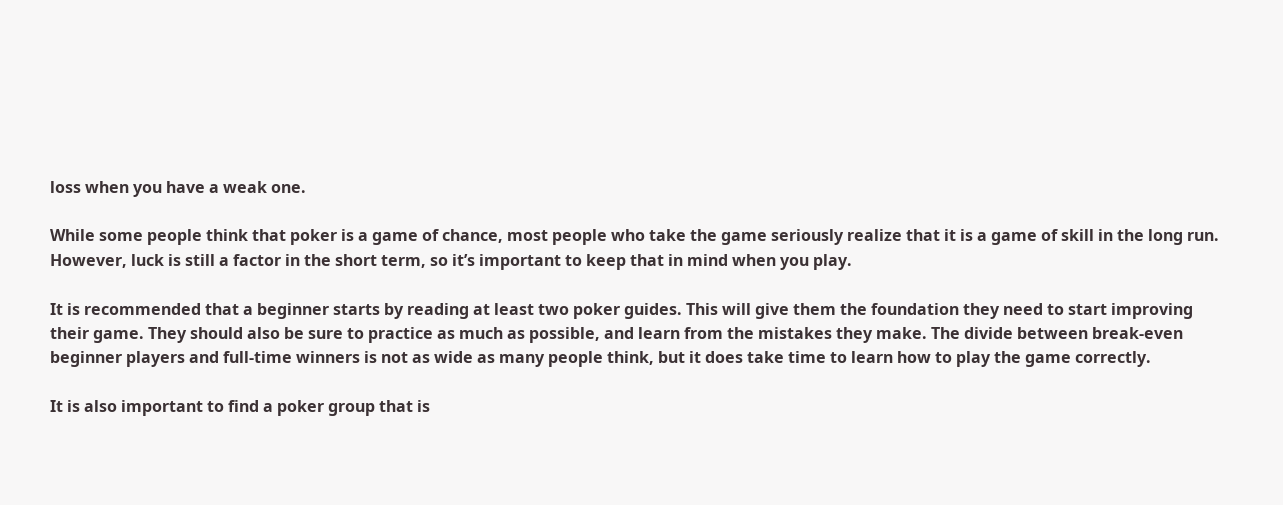loss when you have a weak one.

While some people think that poker is a game of chance, most people who take the game seriously realize that it is a game of skill in the long run. However, luck is still a factor in the short term, so it’s important to keep that in mind when you play.

It is recommended that a beginner starts by reading at least two poker guides. This will give them the foundation they need to start improving their game. They should also be sure to practice as much as possible, and learn from the mistakes they make. The divide between break-even beginner players and full-time winners is not as wide as many people think, but it does take time to learn how to play the game correctly.

It is also important to find a poker group that is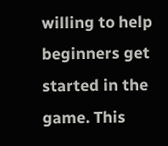willing to help beginners get started in the game. This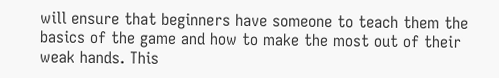will ensure that beginners have someone to teach them the basics of the game and how to make the most out of their weak hands. This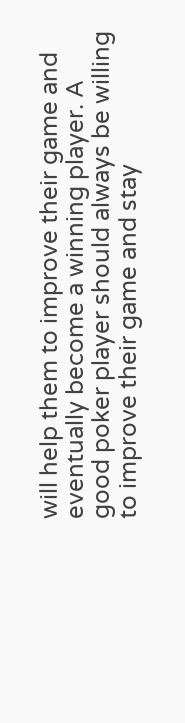will help them to improve their game and eventually become a winning player. A good poker player should always be willing to improve their game and stay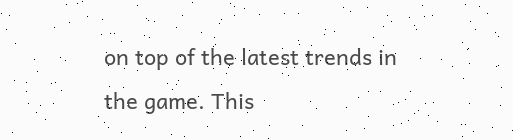on top of the latest trends in the game. This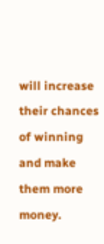will increase their chances of winning and make them more money.